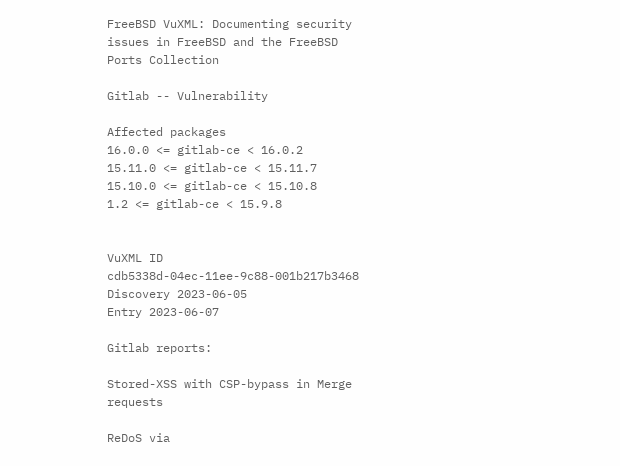FreeBSD VuXML: Documenting security issues in FreeBSD and the FreeBSD Ports Collection

Gitlab -- Vulnerability

Affected packages
16.0.0 <= gitlab-ce < 16.0.2
15.11.0 <= gitlab-ce < 15.11.7
15.10.0 <= gitlab-ce < 15.10.8
1.2 <= gitlab-ce < 15.9.8


VuXML ID cdb5338d-04ec-11ee-9c88-001b217b3468
Discovery 2023-06-05
Entry 2023-06-07

Gitlab reports:

Stored-XSS with CSP-bypass in Merge requests

ReDoS via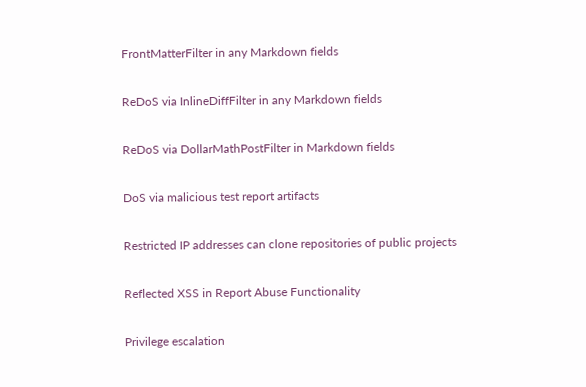FrontMatterFilter in any Markdown fields

ReDoS via InlineDiffFilter in any Markdown fields

ReDoS via DollarMathPostFilter in Markdown fields

DoS via malicious test report artifacts

Restricted IP addresses can clone repositories of public projects

Reflected XSS in Report Abuse Functionality

Privilege escalation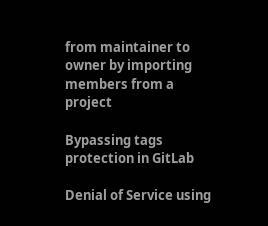from maintainer to owner by importing members from a project

Bypassing tags protection in GitLab

Denial of Service using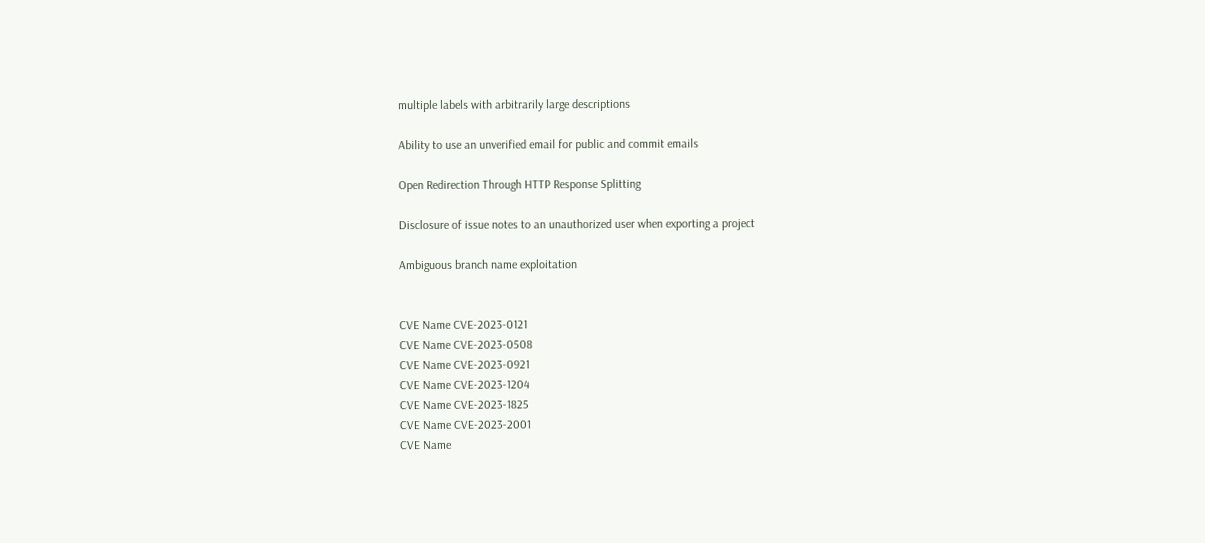multiple labels with arbitrarily large descriptions

Ability to use an unverified email for public and commit emails

Open Redirection Through HTTP Response Splitting

Disclosure of issue notes to an unauthorized user when exporting a project

Ambiguous branch name exploitation


CVE Name CVE-2023-0121
CVE Name CVE-2023-0508
CVE Name CVE-2023-0921
CVE Name CVE-2023-1204
CVE Name CVE-2023-1825
CVE Name CVE-2023-2001
CVE Name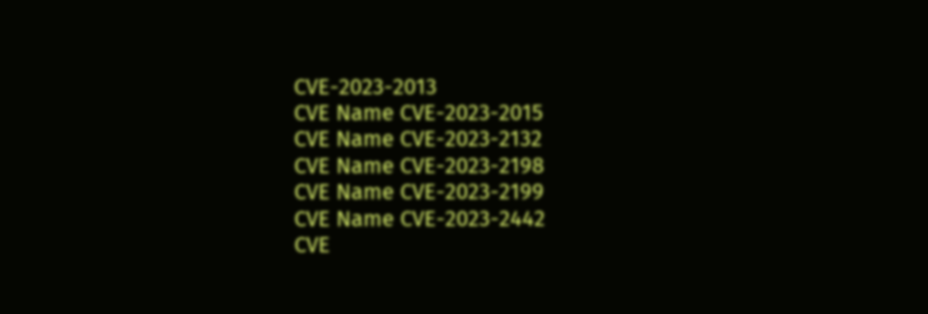CVE-2023-2013
CVE Name CVE-2023-2015
CVE Name CVE-2023-2132
CVE Name CVE-2023-2198
CVE Name CVE-2023-2199
CVE Name CVE-2023-2442
CVE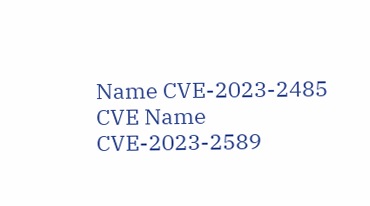Name CVE-2023-2485
CVE Name CVE-2023-2589